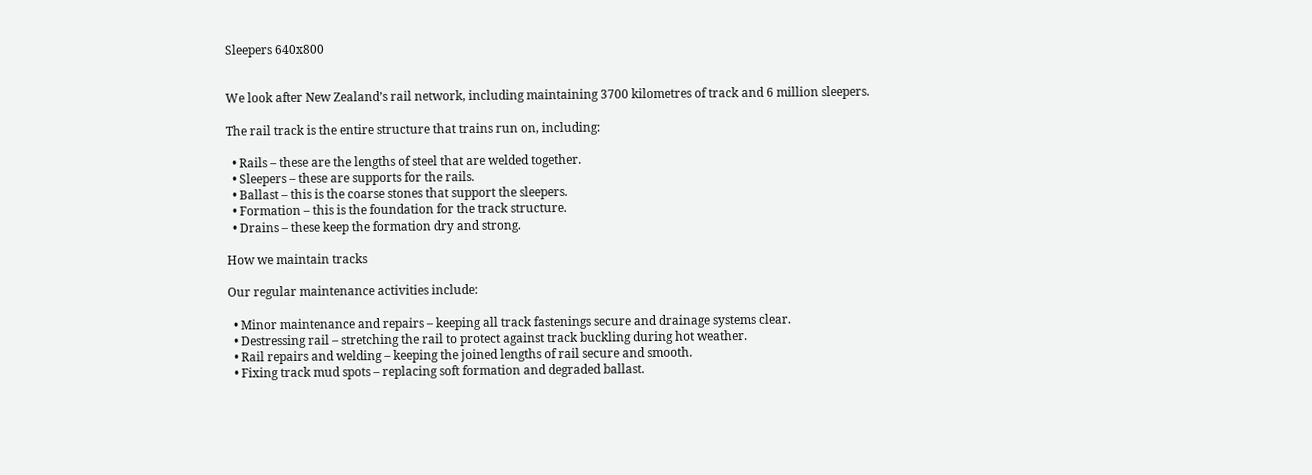Sleepers 640x800


We look after New Zealand’s rail network, including maintaining 3700 kilometres of track and 6 million sleepers.

The rail track is the entire structure that trains run on, including:

  • Rails – these are the lengths of steel that are welded together.
  • Sleepers – these are supports for the rails.
  • Ballast – this is the coarse stones that support the sleepers.
  • Formation – this is the foundation for the track structure.
  • Drains – these keep the formation dry and strong.

How we maintain tracks

Our regular maintenance activities include:

  • Minor maintenance and repairs – keeping all track fastenings secure and drainage systems clear.
  • Destressing rail – stretching the rail to protect against track buckling during hot weather.
  • Rail repairs and welding – keeping the joined lengths of rail secure and smooth.
  • Fixing track mud spots – replacing soft formation and degraded ballast.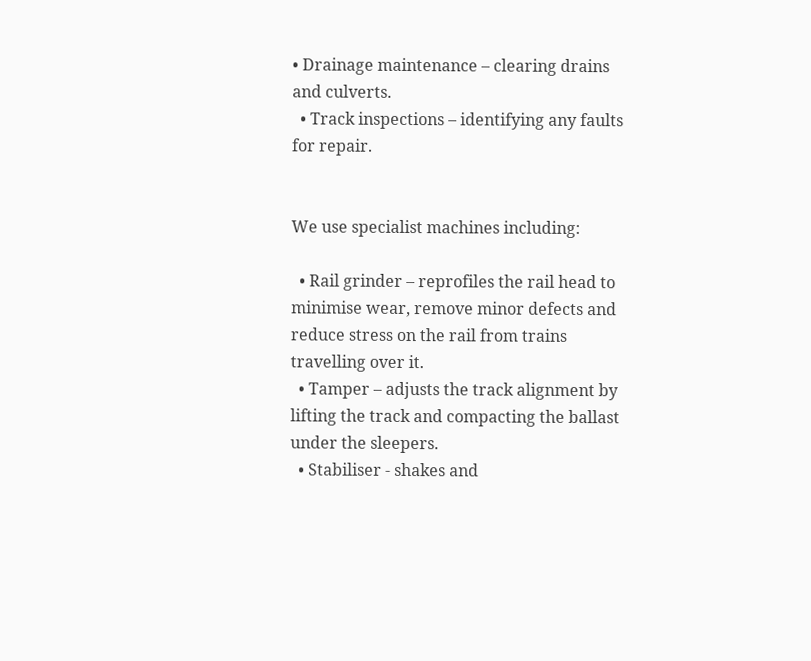• Drainage maintenance – clearing drains and culverts.
  • Track inspections – identifying any faults for repair.


We use specialist machines including:

  • Rail grinder – reprofiles the rail head to minimise wear, remove minor defects and reduce stress on the rail from trains travelling over it.
  • Tamper – adjusts the track alignment by lifting the track and compacting the ballast under the sleepers.
  • Stabiliser - shakes and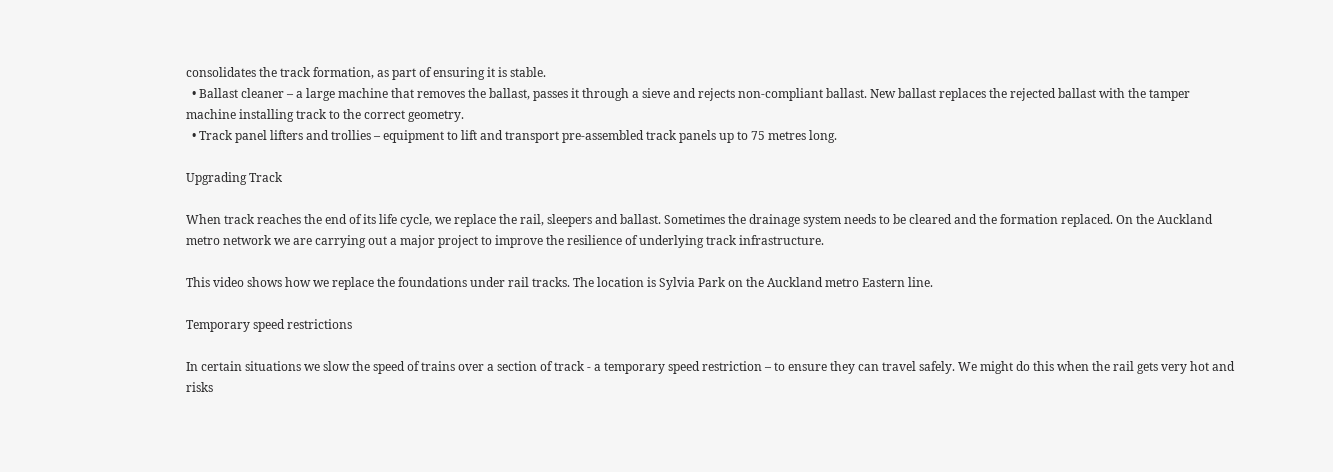consolidates the track formation, as part of ensuring it is stable.
  • Ballast cleaner – a large machine that removes the ballast, passes it through a sieve and rejects non-compliant ballast. New ballast replaces the rejected ballast with the tamper machine installing track to the correct geometry.
  • Track panel lifters and trollies – equipment to lift and transport pre-assembled track panels up to 75 metres long.

Upgrading Track

When track reaches the end of its life cycle, we replace the rail, sleepers and ballast. Sometimes the drainage system needs to be cleared and the formation replaced. On the Auckland metro network we are carrying out a major project to improve the resilience of underlying track infrastructure.

This video shows how we replace the foundations under rail tracks. The location is Sylvia Park on the Auckland metro Eastern line.

Temporary speed restrictions

In certain situations we slow the speed of trains over a section of track - a temporary speed restriction – to ensure they can travel safely. We might do this when the rail gets very hot and risks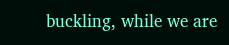buckling, while we are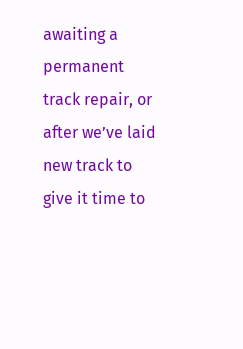awaiting a permanent track repair, or after we’ve laid new track to give it time to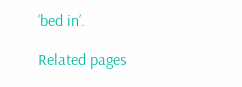‘bed in’.

Related pages